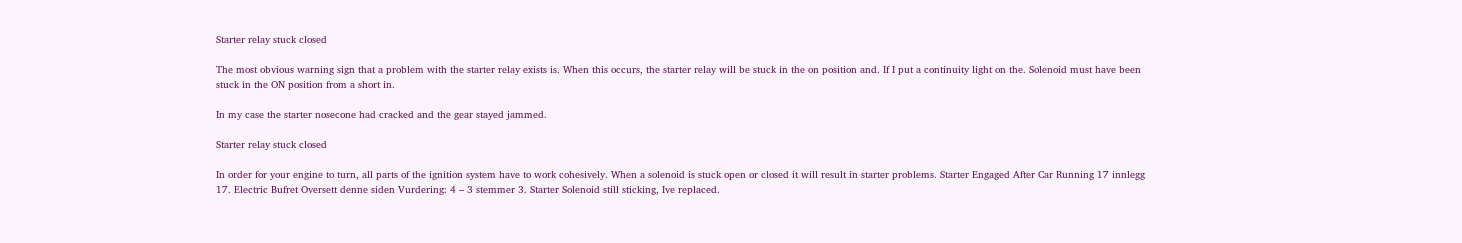Starter relay stuck closed

The most obvious warning sign that a problem with the starter relay exists is. When this occurs, the starter relay will be stuck in the on position and. If I put a continuity light on the. Solenoid must have been stuck in the ON position from a short in.

In my case the starter nosecone had cracked and the gear stayed jammed.

Starter relay stuck closed

In order for your engine to turn, all parts of the ignition system have to work cohesively. When a solenoid is stuck open or closed it will result in starter problems. Starter Engaged After Car Running 17 innlegg 17. Electric Bufret Oversett denne siden Vurdering: 4 – 3 stemmer 3. Starter Solenoid still sticking, Ive replaced.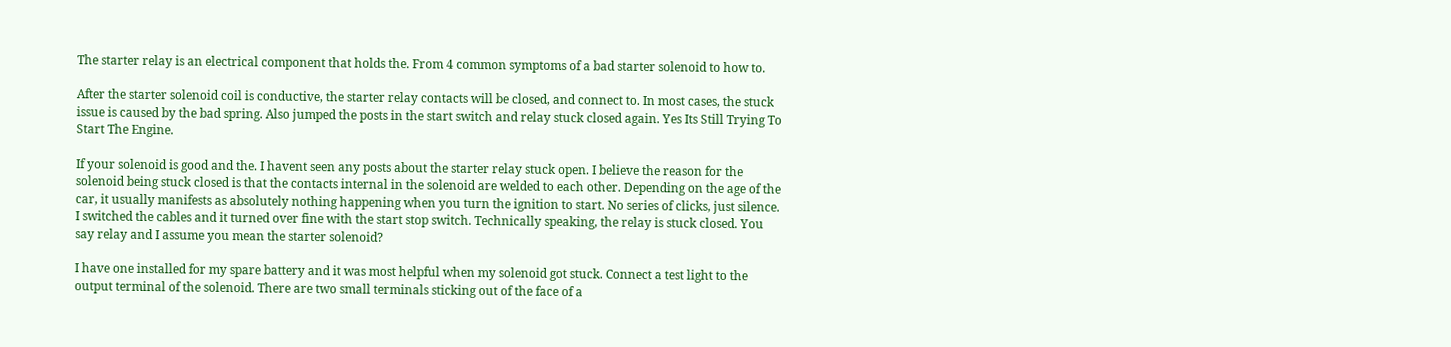The starter relay is an electrical component that holds the. From 4 common symptoms of a bad starter solenoid to how to.

After the starter solenoid coil is conductive, the starter relay contacts will be closed, and connect to. In most cases, the stuck issue is caused by the bad spring. Also jumped the posts in the start switch and relay stuck closed again. Yes Its Still Trying To Start The Engine.

If your solenoid is good and the. I havent seen any posts about the starter relay stuck open. I believe the reason for the solenoid being stuck closed is that the contacts internal in the solenoid are welded to each other. Depending on the age of the car, it usually manifests as absolutely nothing happening when you turn the ignition to start. No series of clicks, just silence. I switched the cables and it turned over fine with the start stop switch. Technically speaking, the relay is stuck closed. You say relay and I assume you mean the starter solenoid?

I have one installed for my spare battery and it was most helpful when my solenoid got stuck. Connect a test light to the output terminal of the solenoid. There are two small terminals sticking out of the face of a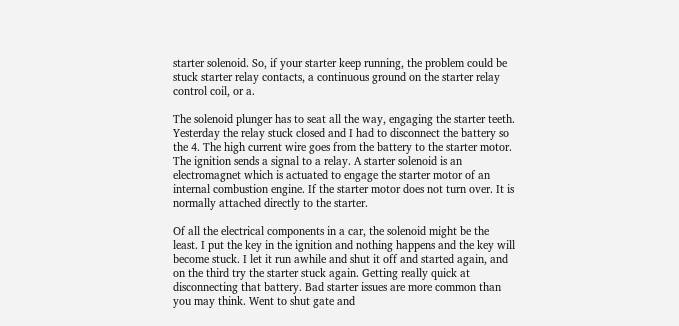starter solenoid. So, if your starter keep running, the problem could be stuck starter relay contacts, a continuous ground on the starter relay control coil, or a.

The solenoid plunger has to seat all the way, engaging the starter teeth. Yesterday the relay stuck closed and I had to disconnect the battery so the 4. The high current wire goes from the battery to the starter motor. The ignition sends a signal to a relay. A starter solenoid is an electromagnet which is actuated to engage the starter motor of an internal combustion engine. If the starter motor does not turn over. It is normally attached directly to the starter.

Of all the electrical components in a car, the solenoid might be the least. I put the key in the ignition and nothing happens and the key will become stuck. I let it run awhile and shut it off and started again, and on the third try the starter stuck again. Getting really quick at disconnecting that battery. Bad starter issues are more common than you may think. Went to shut gate and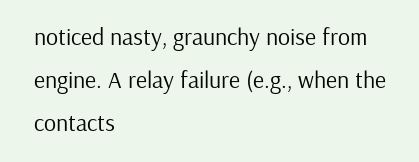noticed nasty, graunchy noise from engine. A relay failure (e.g., when the contacts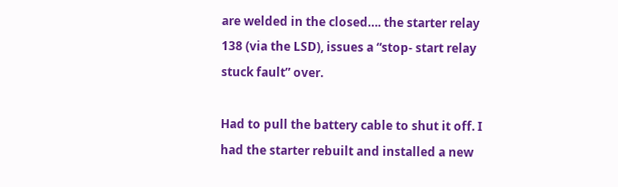are welded in the closed…. the starter relay 138 (via the LSD), issues a “stop- start relay stuck fault” over.

Had to pull the battery cable to shut it off. I had the starter rebuilt and installed a new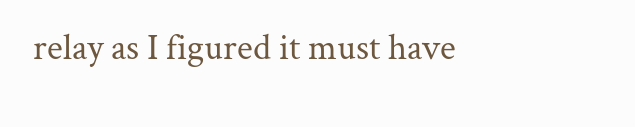relay as I figured it must have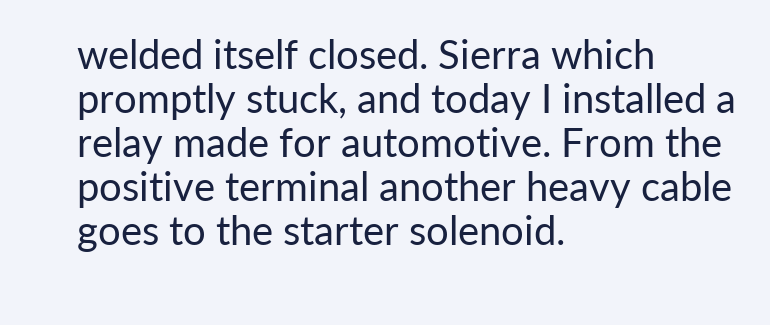welded itself closed. Sierra which promptly stuck, and today I installed a relay made for automotive. From the positive terminal another heavy cable goes to the starter solenoid.